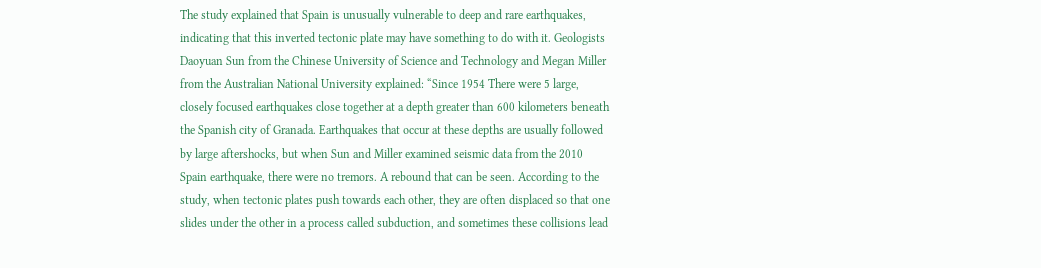The study explained that Spain is unusually vulnerable to deep and rare earthquakes, indicating that this inverted tectonic plate may have something to do with it. Geologists Daoyuan Sun from the Chinese University of Science and Technology and Megan Miller from the Australian National University explained: “Since 1954 There were 5 large, closely focused earthquakes close together at a depth greater than 600 kilometers beneath the Spanish city of Granada. Earthquakes that occur at these depths are usually followed by large aftershocks, but when Sun and Miller examined seismic data from the 2010 Spain earthquake, there were no tremors. A rebound that can be seen. According to the study, when tectonic plates push towards each other, they are often displaced so that one slides under the other in a process called subduction, and sometimes these collisions lead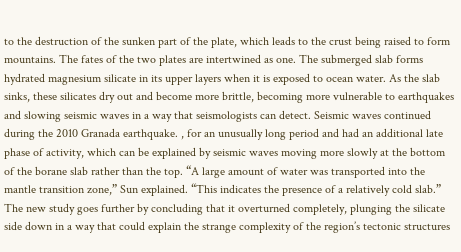to the destruction of the sunken part of the plate, which leads to the crust being raised to form mountains. The fates of the two plates are intertwined as one. The submerged slab forms hydrated magnesium silicate in its upper layers when it is exposed to ocean water. As the slab sinks, these silicates dry out and become more brittle, becoming more vulnerable to earthquakes and slowing seismic waves in a way that seismologists can detect. Seismic waves continued during the 2010 Granada earthquake. , for an unusually long period and had an additional late phase of activity, which can be explained by seismic waves moving more slowly at the bottom of the borane slab rather than the top. “A large amount of water was transported into the mantle transition zone,” Sun explained. “This indicates the presence of a relatively cold slab.” The new study goes further by concluding that it overturned completely, plunging the silicate side down in a way that could explain the strange complexity of the region’s tectonic structures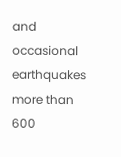and occasional earthquakes more than 600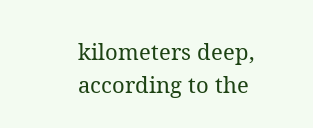kilometers deep, according to the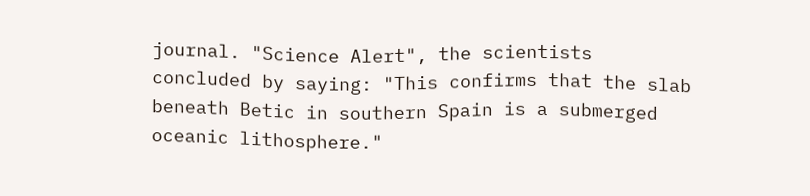journal. "Science Alert", the scientists concluded by saying: "This confirms that the slab beneath Betic in southern Spain is a submerged oceanic lithosphere."